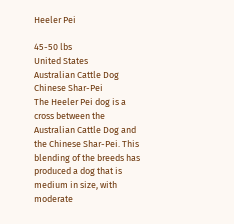Heeler Pei

45-50 lbs
United States
Australian Cattle Dog
Chinese Shar-Pei
The Heeler Pei dog is a cross between the Australian Cattle Dog and the Chinese Shar-Pei. This blending of the breeds has produced a dog that is medium in size, with moderate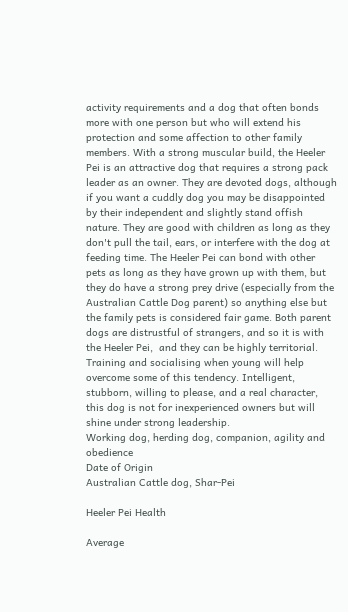activity requirements and a dog that often bonds more with one person but who will extend his protection and some affection to other family members. With a strong muscular build, the Heeler Pei is an attractive dog that requires a strong pack leader as an owner. They are devoted dogs, although if you want a cuddly dog you may be disappointed by their independent and slightly stand offish nature. They are good with children as long as they don't pull the tail, ears, or interfere with the dog at feeding time. The Heeler Pei can bond with other pets as long as they have grown up with them, but they do have a strong prey drive (especially from the Australian Cattle Dog parent) so anything else but the family pets is considered fair game. Both parent dogs are distrustful of strangers, and so it is with the Heeler Pei,  and they can be highly territorial. Training and socialising when young will help overcome some of this tendency. Intelligent, stubborn, willing to please, and a real character, this dog is not for inexperienced owners but will shine under strong leadership.
Working dog, herding dog, companion, agility and obedience
Date of Origin
Australian Cattle dog, Shar-Pei

Heeler Pei Health

Average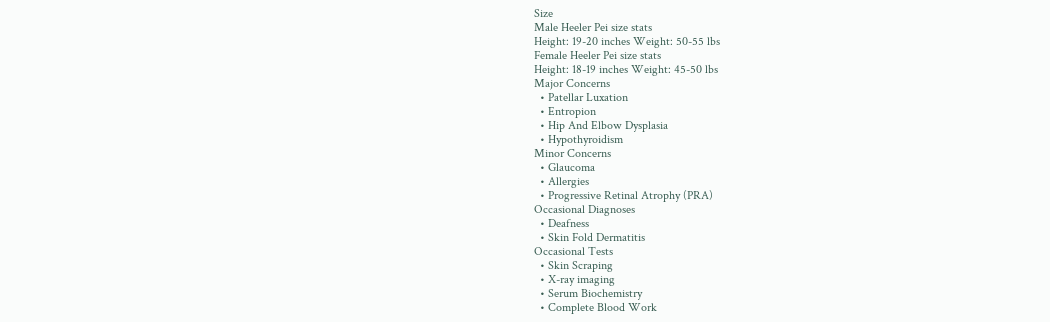Size
Male Heeler Pei size stats
Height: 19-20 inches Weight: 50-55 lbs
Female Heeler Pei size stats
Height: 18-19 inches Weight: 45-50 lbs
Major Concerns
  • Patellar Luxation
  • Entropion
  • Hip And Elbow Dysplasia
  • Hypothyroidism
Minor Concerns
  • Glaucoma
  • Allergies
  • Progressive Retinal Atrophy (PRA)
Occasional Diagnoses
  • Deafness
  • Skin Fold Dermatitis
Occasional Tests
  • Skin Scraping
  • X-ray imaging
  • Serum Biochemistry
  • Complete Blood Work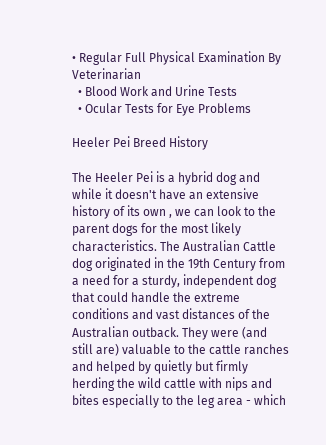• Regular Full Physical Examination By Veterinarian
  • Blood Work and Urine Tests
  • Ocular Tests for Eye Problems

Heeler Pei Breed History

The Heeler Pei is a hybrid dog and while it doesn't have an extensive history of its own , we can look to the parent dogs for the most likely characteristics. The Australian Cattle dog originated in the 19th Century from a need for a sturdy, independent dog that could handle the extreme conditions and vast distances of the Australian outback. They were (and still are) valuable to the cattle ranches and helped by quietly but firmly herding the wild cattle with nips and bites especially to the leg area - which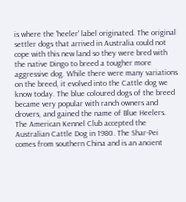is where the 'heeler' label originated. The original settler dogs that arrived in Australia could not cope with this new land so they were bred with the native Dingo to breed a tougher more aggressive dog. While there were many variations on the breed, it evolved into the Cattle dog we know today. The blue coloured dogs of the breed became very popular with ranch owners and drovers, and gained the name of Blue Heelers. The American Kennel Club accepted the Australian Cattle Dog in 1980. The Shar-Pei comes from southern China and is an ancient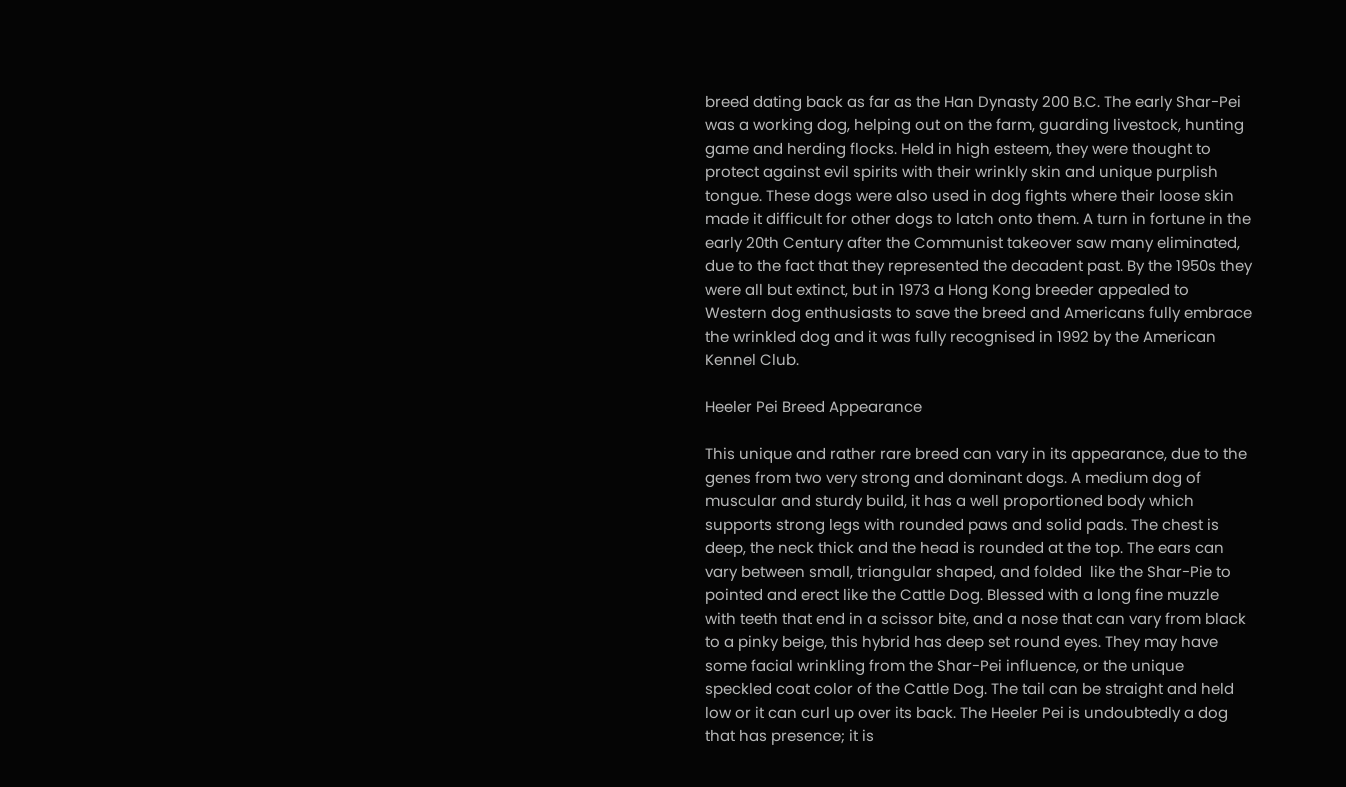breed dating back as far as the Han Dynasty 200 B.C. The early Shar-Pei was a working dog, helping out on the farm, guarding livestock, hunting game and herding flocks. Held in high esteem, they were thought to protect against evil spirits with their wrinkly skin and unique purplish tongue. These dogs were also used in dog fights where their loose skin made it difficult for other dogs to latch onto them. A turn in fortune in the early 20th Century after the Communist takeover saw many eliminated, due to the fact that they represented the decadent past. By the 1950s they were all but extinct, but in 1973 a Hong Kong breeder appealed to Western dog enthusiasts to save the breed and Americans fully embrace the wrinkled dog and it was fully recognised in 1992 by the American Kennel Club.

Heeler Pei Breed Appearance

This unique and rather rare breed can vary in its appearance, due to the genes from two very strong and dominant dogs. A medium dog of muscular and sturdy build, it has a well proportioned body which supports strong legs with rounded paws and solid pads. The chest is deep, the neck thick and the head is rounded at the top. The ears can vary between small, triangular shaped, and folded  like the Shar-Pie to pointed and erect like the Cattle Dog. Blessed with a long fine muzzle with teeth that end in a scissor bite, and a nose that can vary from black to a pinky beige, this hybrid has deep set round eyes. They may have some facial wrinkling from the Shar-Pei influence, or the unique speckled coat color of the Cattle Dog. The tail can be straight and held low or it can curl up over its back. The Heeler Pei is undoubtedly a dog that has presence; it is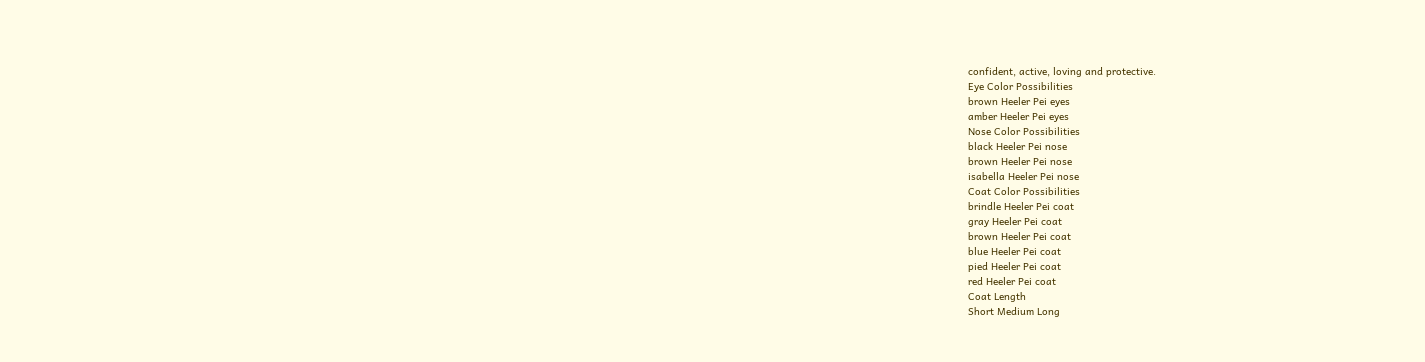confident, active, loving and protective.
Eye Color Possibilities
brown Heeler Pei eyes
amber Heeler Pei eyes
Nose Color Possibilities
black Heeler Pei nose
brown Heeler Pei nose
isabella Heeler Pei nose
Coat Color Possibilities
brindle Heeler Pei coat
gray Heeler Pei coat
brown Heeler Pei coat
blue Heeler Pei coat
pied Heeler Pei coat
red Heeler Pei coat
Coat Length
Short Medium Long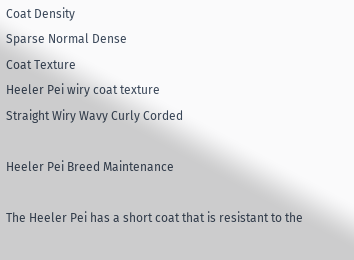Coat Density
Sparse Normal Dense
Coat Texture
Heeler Pei wiry coat texture
Straight Wiry Wavy Curly Corded

Heeler Pei Breed Maintenance

The Heeler Pei has a short coat that is resistant to the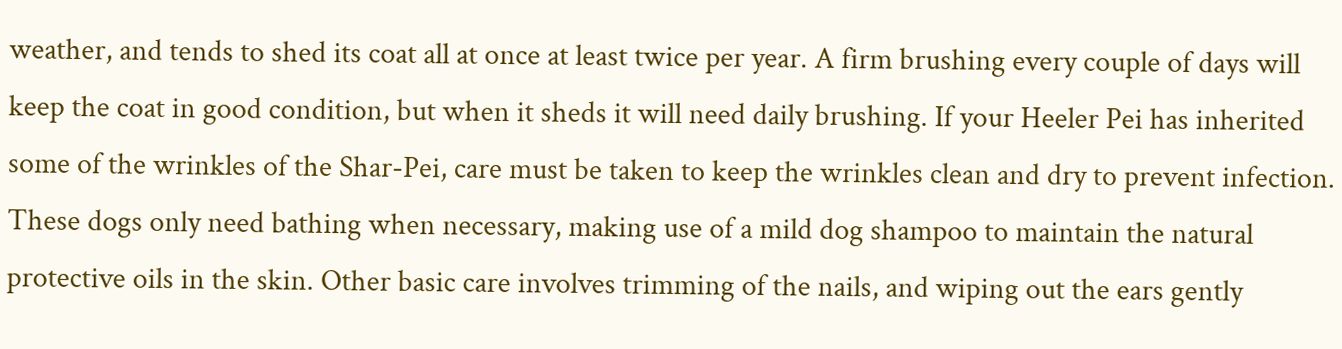weather, and tends to shed its coat all at once at least twice per year. A firm brushing every couple of days will keep the coat in good condition, but when it sheds it will need daily brushing. If your Heeler Pei has inherited some of the wrinkles of the Shar-Pei, care must be taken to keep the wrinkles clean and dry to prevent infection. These dogs only need bathing when necessary, making use of a mild dog shampoo to maintain the natural protective oils in the skin. Other basic care involves trimming of the nails, and wiping out the ears gently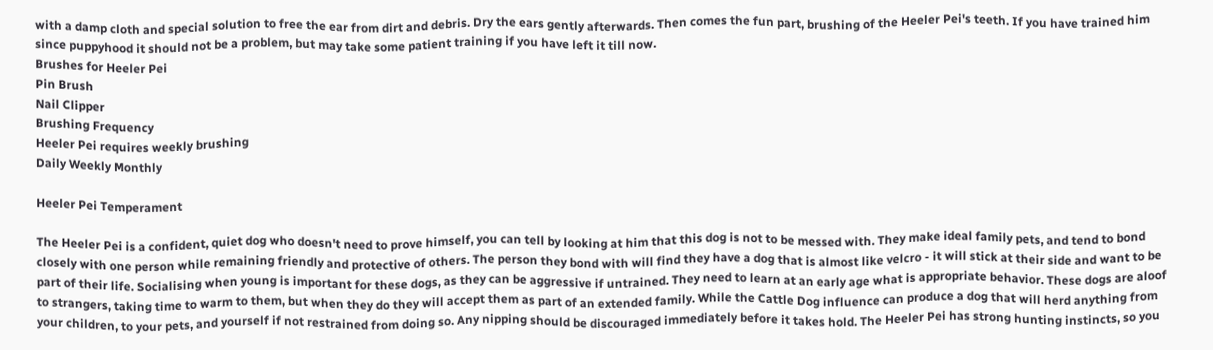with a damp cloth and special solution to free the ear from dirt and debris. Dry the ears gently afterwards. Then comes the fun part, brushing of the Heeler Pei's teeth. If you have trained him since puppyhood it should not be a problem, but may take some patient training if you have left it till now.
Brushes for Heeler Pei
Pin Brush
Nail Clipper
Brushing Frequency
Heeler Pei requires weekly brushing
Daily Weekly Monthly

Heeler Pei Temperament

The Heeler Pei is a confident, quiet dog who doesn't need to prove himself, you can tell by looking at him that this dog is not to be messed with. They make ideal family pets, and tend to bond closely with one person while remaining friendly and protective of others. The person they bond with will find they have a dog that is almost like velcro - it will stick at their side and want to be part of their life. Socialising when young is important for these dogs, as they can be aggressive if untrained. They need to learn at an early age what is appropriate behavior. These dogs are aloof to strangers, taking time to warm to them, but when they do they will accept them as part of an extended family. While the Cattle Dog influence can produce a dog that will herd anything from your children, to your pets, and yourself if not restrained from doing so. Any nipping should be discouraged immediately before it takes hold. The Heeler Pei has strong hunting instincts, so you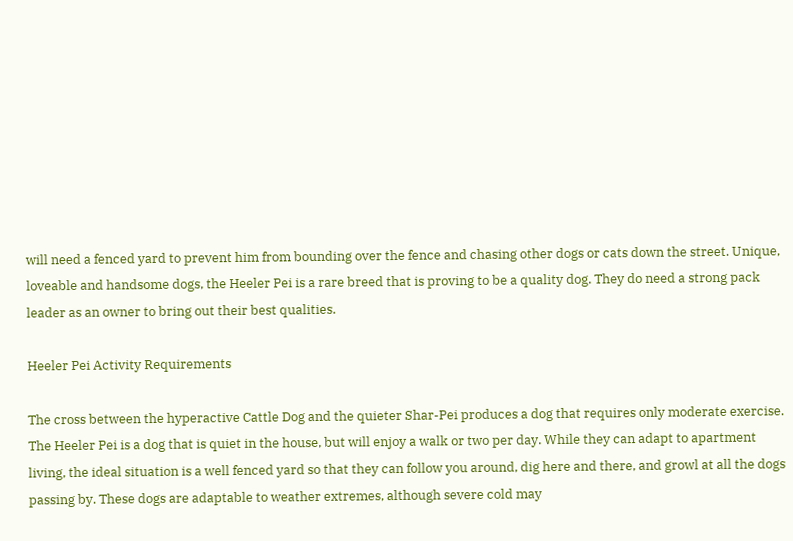will need a fenced yard to prevent him from bounding over the fence and chasing other dogs or cats down the street. Unique, loveable and handsome dogs, the Heeler Pei is a rare breed that is proving to be a quality dog. They do need a strong pack leader as an owner to bring out their best qualities.

Heeler Pei Activity Requirements

The cross between the hyperactive Cattle Dog and the quieter Shar-Pei produces a dog that requires only moderate exercise. The Heeler Pei is a dog that is quiet in the house, but will enjoy a walk or two per day. While they can adapt to apartment living, the ideal situation is a well fenced yard so that they can follow you around, dig here and there, and growl at all the dogs passing by. These dogs are adaptable to weather extremes, although severe cold may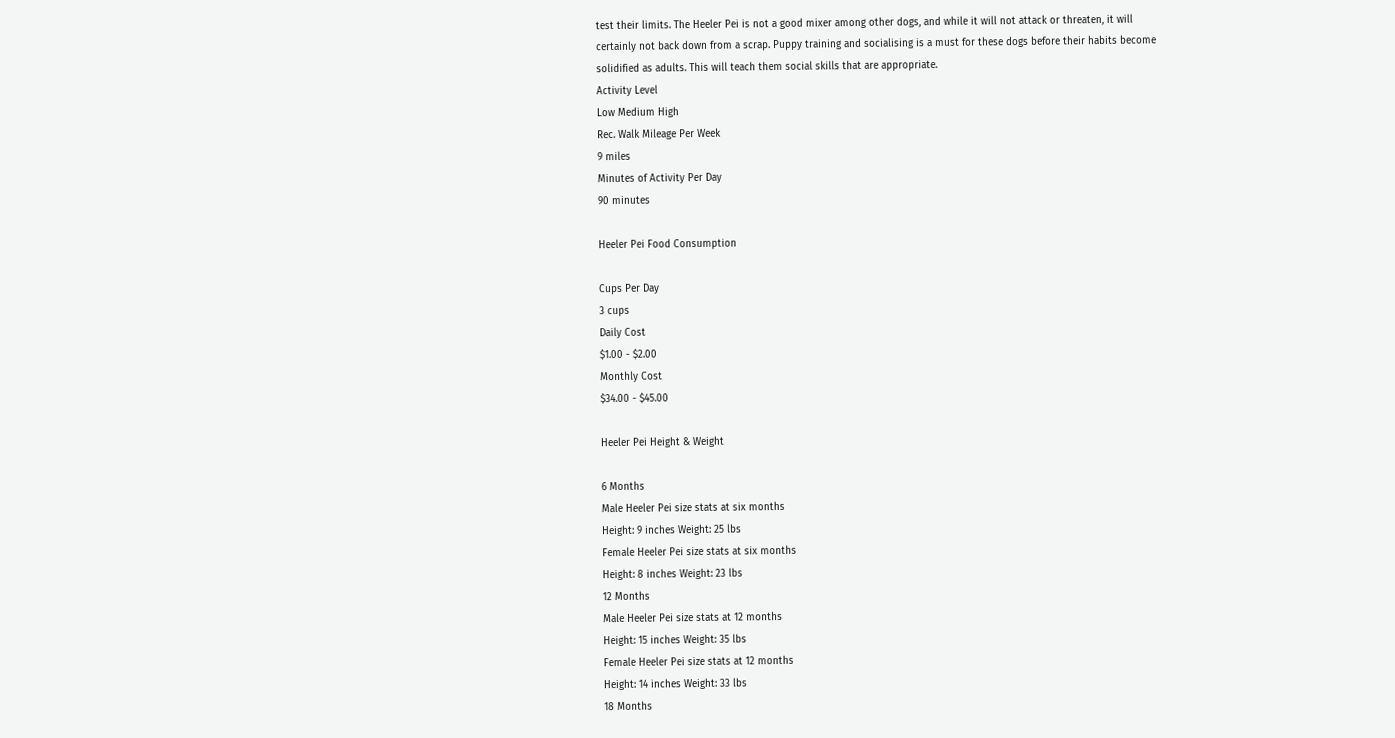test their limits. The Heeler Pei is not a good mixer among other dogs, and while it will not attack or threaten, it will certainly not back down from a scrap. Puppy training and socialising is a must for these dogs before their habits become solidified as adults. This will teach them social skills that are appropriate.
Activity Level
Low Medium High
Rec. Walk Mileage Per Week
9 miles
Minutes of Activity Per Day
90 minutes

Heeler Pei Food Consumption

Cups Per Day
3 cups
Daily Cost
$1.00 - $2.00
Monthly Cost
$34.00 - $45.00

Heeler Pei Height & Weight

6 Months
Male Heeler Pei size stats at six months
Height: 9 inches Weight: 25 lbs
Female Heeler Pei size stats at six months
Height: 8 inches Weight: 23 lbs
12 Months
Male Heeler Pei size stats at 12 months
Height: 15 inches Weight: 35 lbs
Female Heeler Pei size stats at 12 months
Height: 14 inches Weight: 33 lbs
18 Months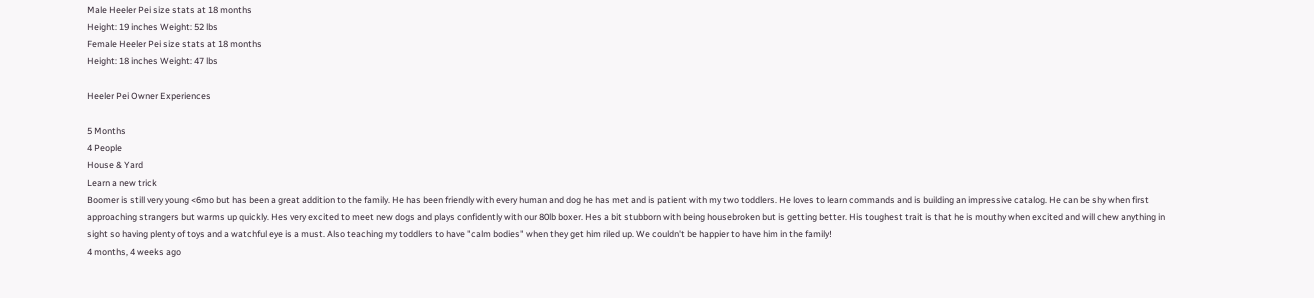Male Heeler Pei size stats at 18 months
Height: 19 inches Weight: 52 lbs
Female Heeler Pei size stats at 18 months
Height: 18 inches Weight: 47 lbs

Heeler Pei Owner Experiences

5 Months
4 People
House & Yard
Learn a new trick
Boomer is still very young <6mo but has been a great addition to the family. He has been friendly with every human and dog he has met and is patient with my two toddlers. He loves to learn commands and is building an impressive catalog. He can be shy when first approaching strangers but warms up quickly. Hes very excited to meet new dogs and plays confidently with our 80lb boxer. Hes a bit stubborn with being housebroken but is getting better. His toughest trait is that he is mouthy when excited and will chew anything in sight so having plenty of toys and a watchful eye is a must. Also teaching my toddlers to have "calm bodies" when they get him riled up. We couldn't be happier to have him in the family!
4 months, 4 weeks ago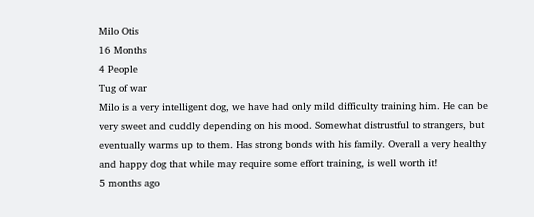Milo Otis
16 Months
4 People
Tug of war
Milo is a very intelligent dog, we have had only mild difficulty training him. He can be very sweet and cuddly depending on his mood. Somewhat distrustful to strangers, but eventually warms up to them. Has strong bonds with his family. Overall a very healthy and happy dog that while may require some effort training, is well worth it!
5 months ago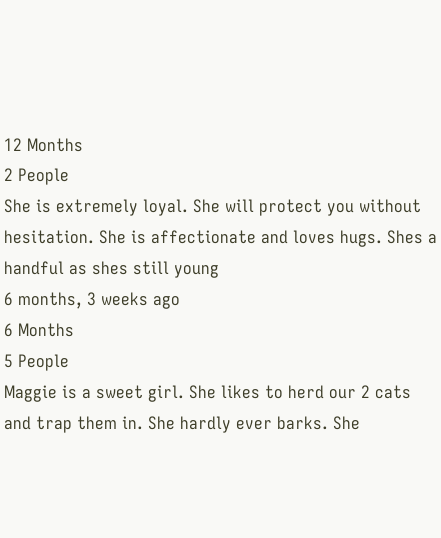12 Months
2 People
She is extremely loyal. She will protect you without hesitation. She is affectionate and loves hugs. Shes a handful as shes still young
6 months, 3 weeks ago
6 Months
5 People
Maggie is a sweet girl. She likes to herd our 2 cats and trap them in. She hardly ever barks. She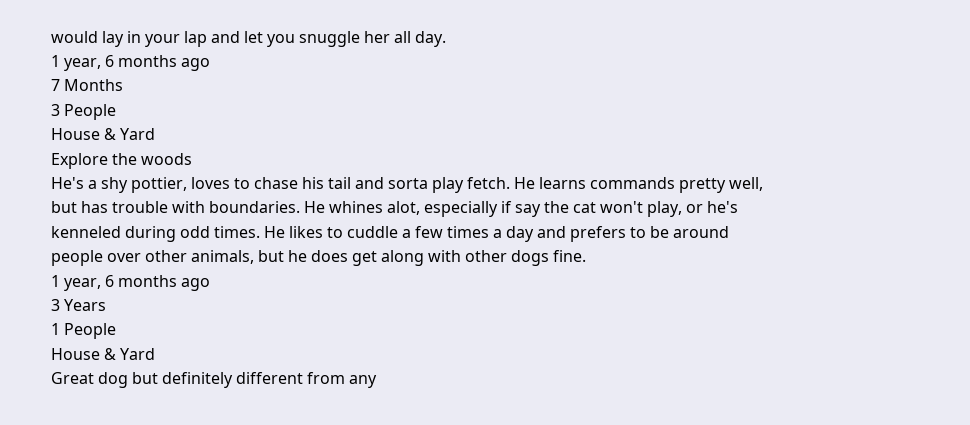would lay in your lap and let you snuggle her all day.
1 year, 6 months ago
7 Months
3 People
House & Yard
Explore the woods
He's a shy pottier, loves to chase his tail and sorta play fetch. He learns commands pretty well, but has trouble with boundaries. He whines alot, especially if say the cat won't play, or he's kenneled during odd times. He likes to cuddle a few times a day and prefers to be around people over other animals, but he does get along with other dogs fine.
1 year, 6 months ago
3 Years
1 People
House & Yard
Great dog but definitely different from any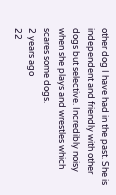other dog I have had in the past. She is independent and friendly with other dogs but selective. Incredibly noisy when she plays and wrestles which scares some dogs.
2 years ago
22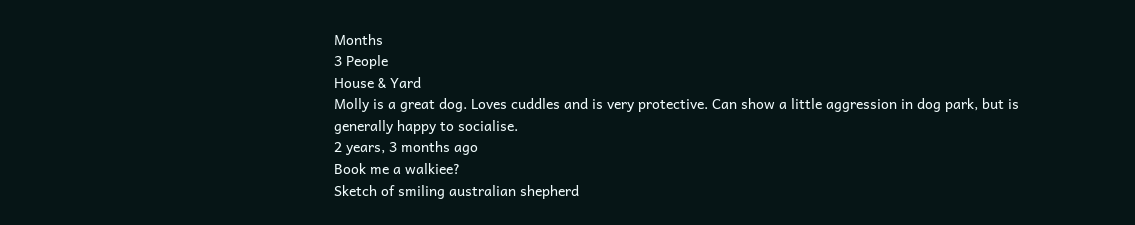Months
3 People
House & Yard
Molly is a great dog. Loves cuddles and is very protective. Can show a little aggression in dog park, but is generally happy to socialise.
2 years, 3 months ago
Book me a walkiee?
Sketch of smiling australian shepherd